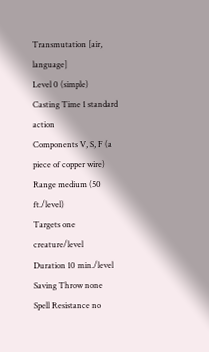Transmutation [air, language]
Level 0 (simple)
Casting Time 1 standard action
Components V, S, F (a piece of copper wire)
Range medium (50 ft./level)
Targets one creature/level
Duration 10 min./level
Saving Throw none
Spell Resistance no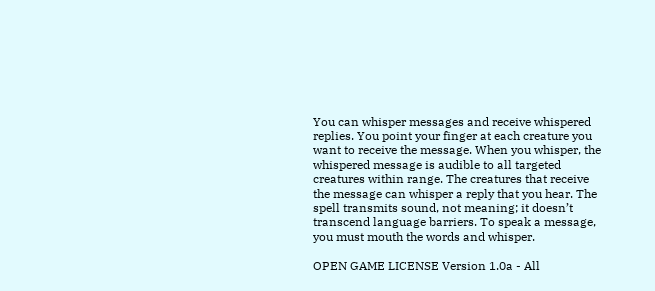You can whisper messages and receive whispered replies. You point your finger at each creature you want to receive the message. When you whisper, the whispered message is audible to all targeted creatures within range. The creatures that receive the message can whisper a reply that you hear. The spell transmits sound, not meaning; it doesn’t transcend language barriers. To speak a message, you must mouth the words and whisper.

OPEN GAME LICENSE Version 1.0a - All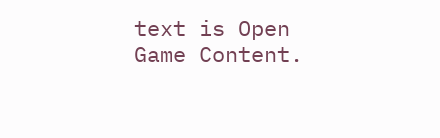text is Open Game Content.